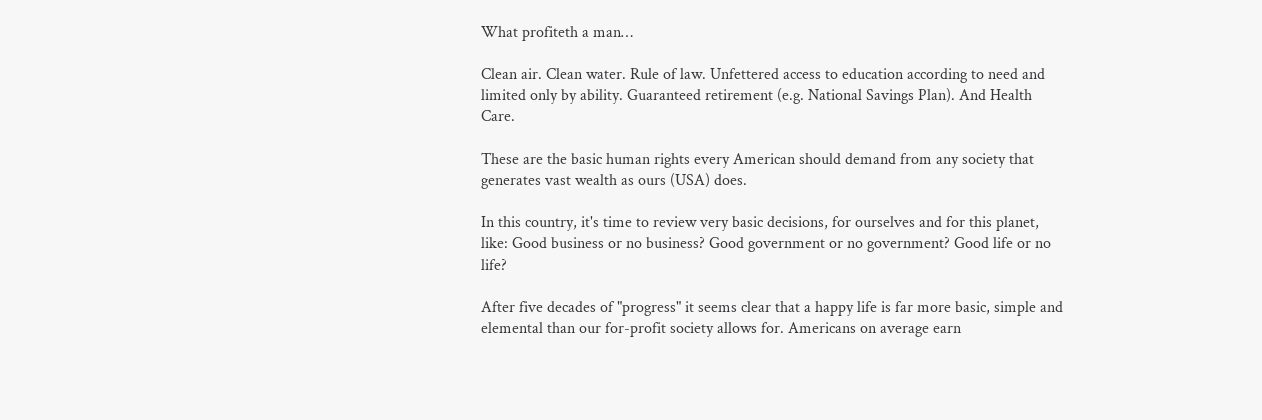What profiteth a man…

Clean air. Clean water. Rule of law. Unfettered access to education according to need and limited only by ability. Guaranteed retirement (e.g. National Savings Plan). And Health Care.

These are the basic human rights every American should demand from any society that generates vast wealth as ours (USA) does.

In this country, it's time to review very basic decisions, for ourselves and for this planet, like: Good business or no business? Good government or no government? Good life or no life?

After five decades of "progress" it seems clear that a happy life is far more basic, simple and elemental than our for-profit society allows for. Americans on average earn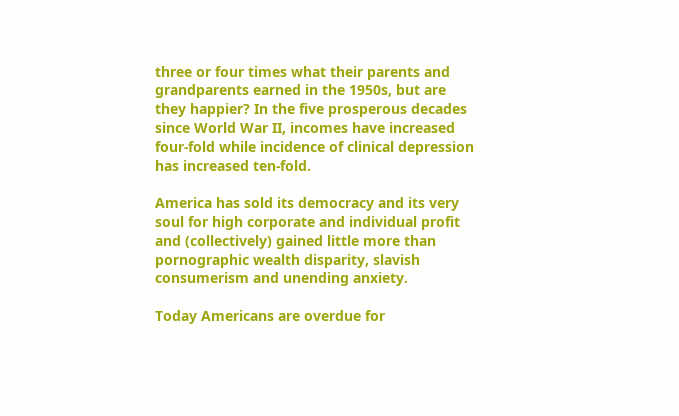three or four times what their parents and grandparents earned in the 1950s, but are they happier? In the five prosperous decades since World War II, incomes have increased four-fold while incidence of clinical depression has increased ten-fold.

America has sold its democracy and its very soul for high corporate and individual profit and (collectively) gained little more than pornographic wealth disparity, slavish consumerism and unending anxiety.

Today Americans are overdue for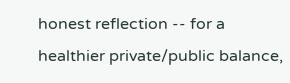honest reflection -- for a healthier private/public balance,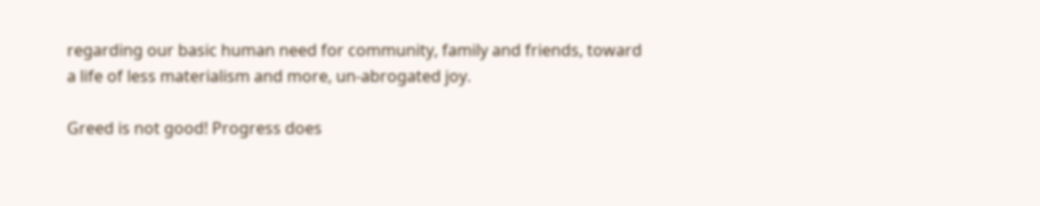regarding our basic human need for community, family and friends, toward a life of less materialism and more, un-abrogated joy.

Greed is not good! Progress does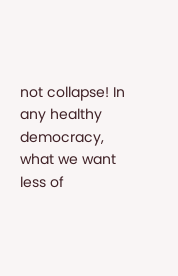not collapse! In any healthy democracy, what we want less of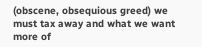(obscene, obsequious greed) we must tax away and what we want more of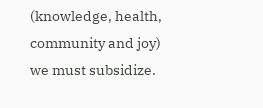(knowledge, health, community and joy) we must subsidize.